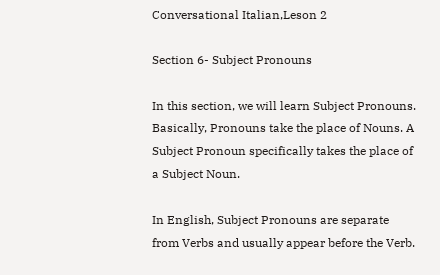Conversational Italian,Leson 2

Section 6- Subject Pronouns

In this section, we will learn Subject Pronouns. Basically, Pronouns take the place of Nouns. A Subject Pronoun specifically takes the place of a Subject Noun.

In English, Subject Pronouns are separate from Verbs and usually appear before the Verb.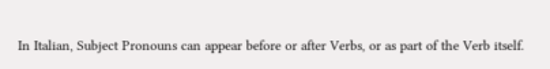In Italian, Subject Pronouns can appear before or after Verbs, or as part of the Verb itself.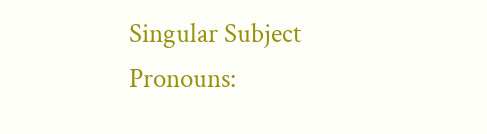Singular Subject Pronouns: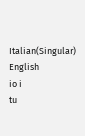Italian(Singular) English
io i
tu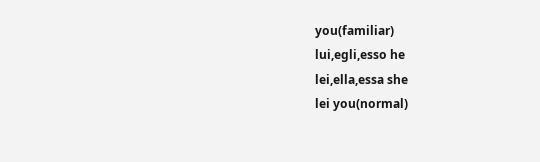you(familiar)
lui,egli,esso he
lei,ella,essa she
lei you(normal)